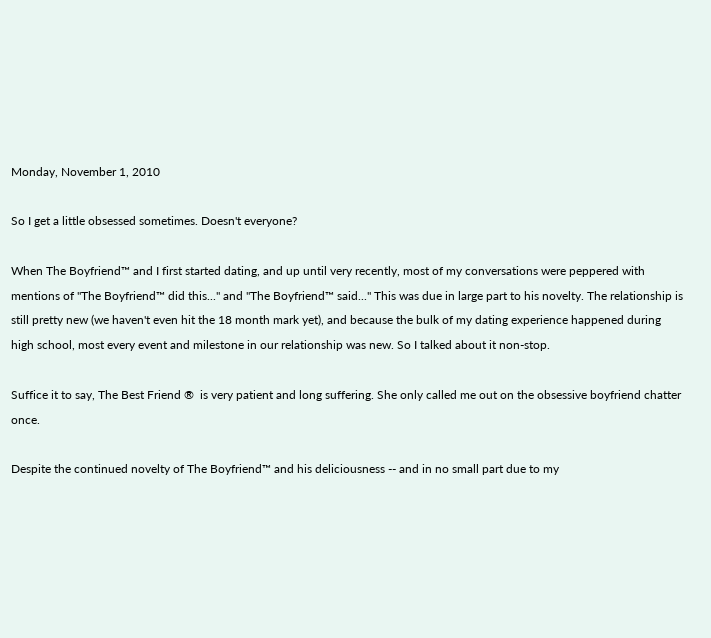Monday, November 1, 2010

So I get a little obsessed sometimes. Doesn't everyone?

When The Boyfriend™ and I first started dating, and up until very recently, most of my conversations were peppered with mentions of "The Boyfriend™ did this..." and "The Boyfriend™ said..." This was due in large part to his novelty. The relationship is still pretty new (we haven't even hit the 18 month mark yet), and because the bulk of my dating experience happened during high school, most every event and milestone in our relationship was new. So I talked about it non-stop.

Suffice it to say, The Best Friend ®  is very patient and long suffering. She only called me out on the obsessive boyfriend chatter once.

Despite the continued novelty of The Boyfriend™ and his deliciousness -- and in no small part due to my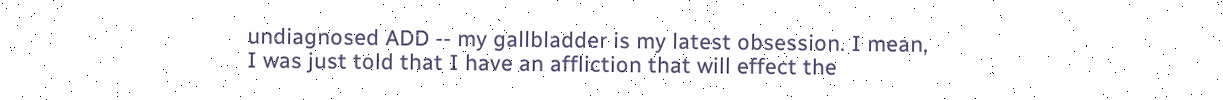undiagnosed ADD -- my gallbladder is my latest obsession. I mean, I was just told that I have an affliction that will effect the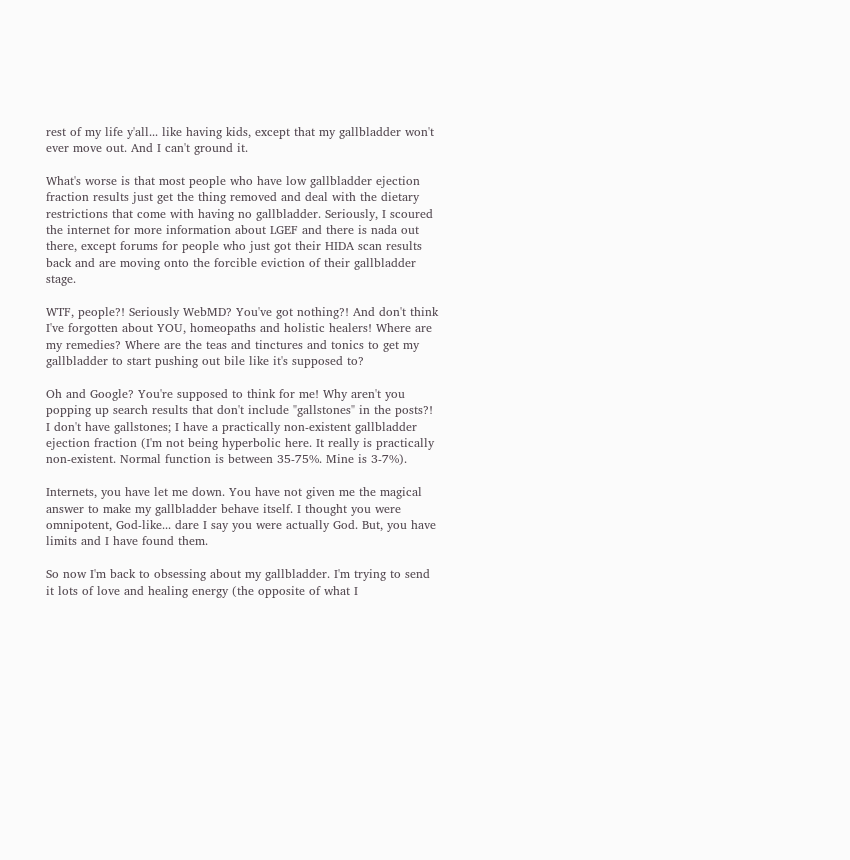rest of my life y'all... like having kids, except that my gallbladder won't ever move out. And I can't ground it.

What's worse is that most people who have low gallbladder ejection fraction results just get the thing removed and deal with the dietary restrictions that come with having no gallbladder. Seriously, I scoured the internet for more information about LGEF and there is nada out there, except forums for people who just got their HIDA scan results back and are moving onto the forcible eviction of their gallbladder stage.

WTF, people?! Seriously WebMD? You've got nothing?! And don't think I've forgotten about YOU, homeopaths and holistic healers! Where are my remedies? Where are the teas and tinctures and tonics to get my gallbladder to start pushing out bile like it's supposed to?

Oh and Google? You're supposed to think for me! Why aren't you popping up search results that don't include "gallstones" in the posts?! I don't have gallstones; I have a practically non-existent gallbladder ejection fraction (I'm not being hyperbolic here. It really is practically non-existent. Normal function is between 35-75%. Mine is 3-7%).

Internets, you have let me down. You have not given me the magical answer to make my gallbladder behave itself. I thought you were omnipotent, God-like... dare I say you were actually God. But, you have limits and I have found them.

So now I'm back to obsessing about my gallbladder. I'm trying to send it lots of love and healing energy (the opposite of what I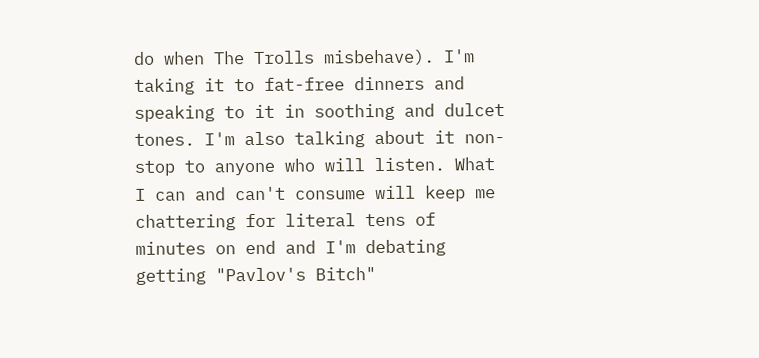do when The Trolls misbehave). I'm taking it to fat-free dinners and speaking to it in soothing and dulcet tones. I'm also talking about it non-stop to anyone who will listen. What I can and can't consume will keep me chattering for literal tens of minutes on end and I'm debating getting "Pavlov's Bitch"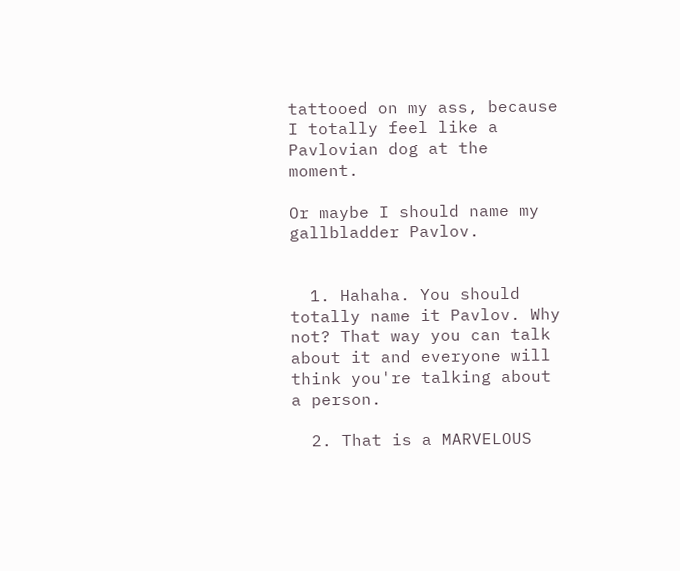tattooed on my ass, because I totally feel like a Pavlovian dog at the moment.

Or maybe I should name my gallbladder Pavlov.


  1. Hahaha. You should totally name it Pavlov. Why not? That way you can talk about it and everyone will think you're talking about a person.

  2. That is a MARVELOUS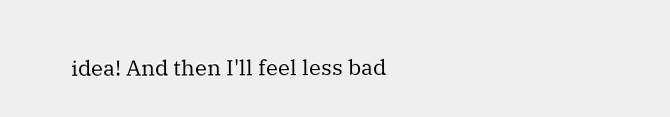idea! And then I'll feel less bad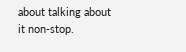about talking about it non-stop.